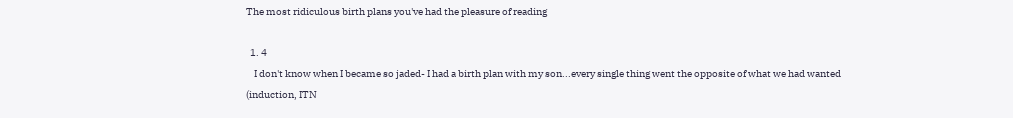The most ridiculous birth plans you've had the pleasure of reading

  1. 4
    I don't know when I became so jaded- I had a birth plan with my son...every single thing went the opposite of what we had wanted (induction, ITN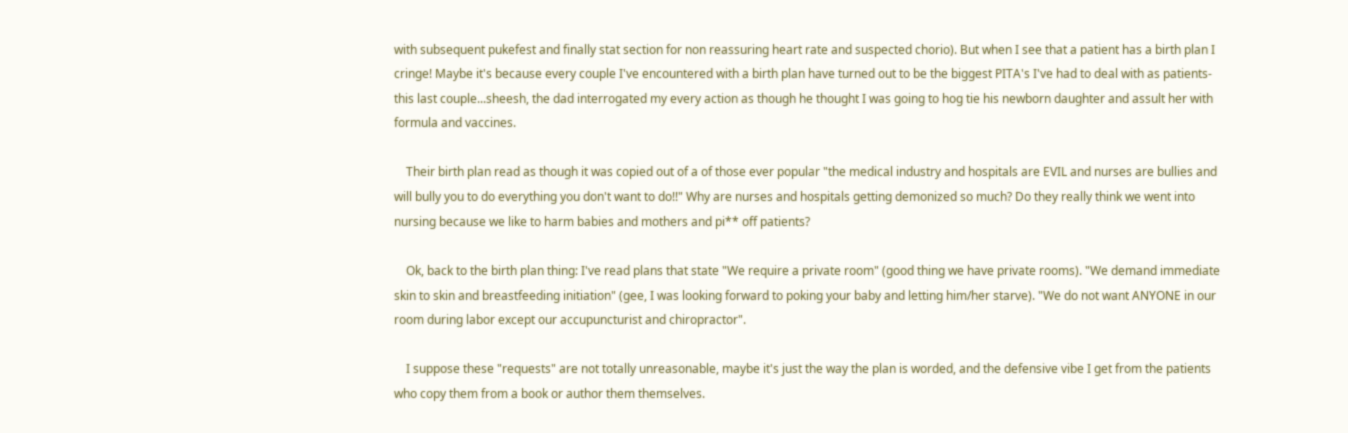with subsequent pukefest and finally stat section for non reassuring heart rate and suspected chorio). But when I see that a patient has a birth plan I cringe! Maybe it's because every couple I've encountered with a birth plan have turned out to be the biggest PITA's I've had to deal with as patients- this last couple...sheesh, the dad interrogated my every action as though he thought I was going to hog tie his newborn daughter and assult her with formula and vaccines.

    Their birth plan read as though it was copied out of a of those ever popular "the medical industry and hospitals are EVIL and nurses are bullies and will bully you to do everything you don't want to do!!" Why are nurses and hospitals getting demonized so much? Do they really think we went into nursing because we like to harm babies and mothers and pi** off patients?

    Ok, back to the birth plan thing: I've read plans that state "We require a private room" (good thing we have private rooms). "We demand immediate skin to skin and breastfeeding initiation" (gee, I was looking forward to poking your baby and letting him/her starve). "We do not want ANYONE in our room during labor except our accupuncturist and chiropractor".

    I suppose these "requests" are not totally unreasonable, maybe it's just the way the plan is worded, and the defensive vibe I get from the patients who copy them from a book or author them themselves.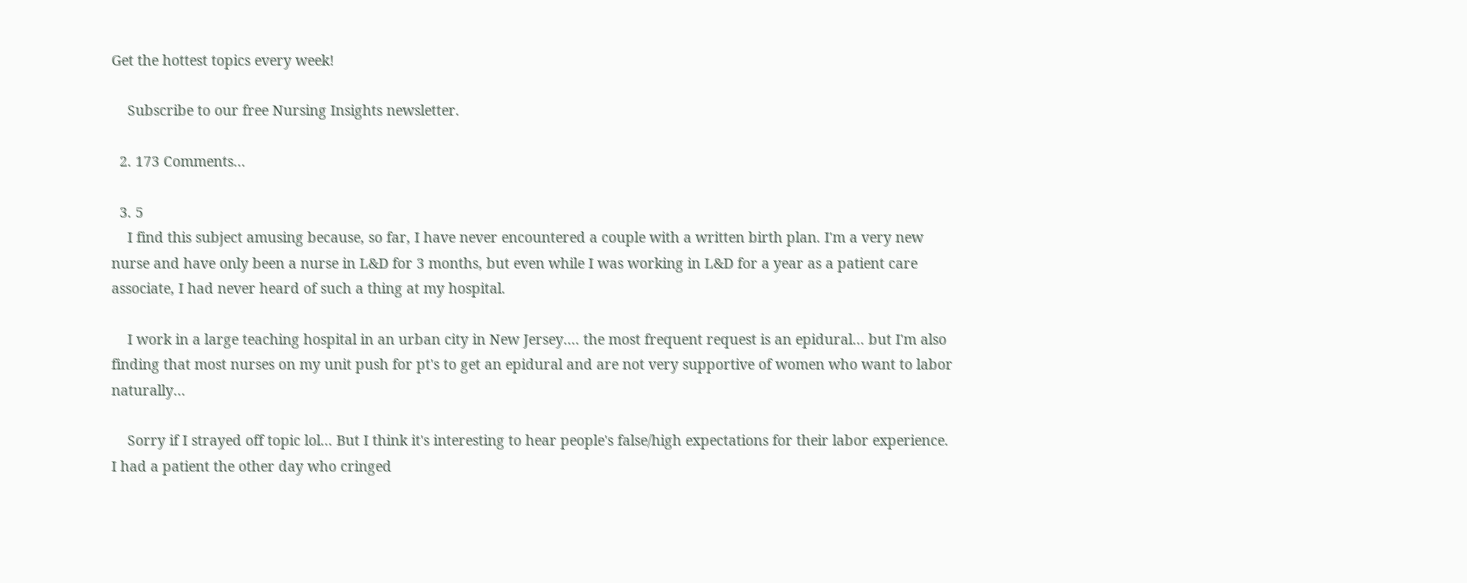Get the hottest topics every week!

    Subscribe to our free Nursing Insights newsletter.

  2. 173 Comments...

  3. 5
    I find this subject amusing because, so far, I have never encountered a couple with a written birth plan. I'm a very new nurse and have only been a nurse in L&D for 3 months, but even while I was working in L&D for a year as a patient care associate, I had never heard of such a thing at my hospital.

    I work in a large teaching hospital in an urban city in New Jersey.... the most frequent request is an epidural... but I'm also finding that most nurses on my unit push for pt's to get an epidural and are not very supportive of women who want to labor naturally...

    Sorry if I strayed off topic lol... But I think it's interesting to hear people's false/high expectations for their labor experience. I had a patient the other day who cringed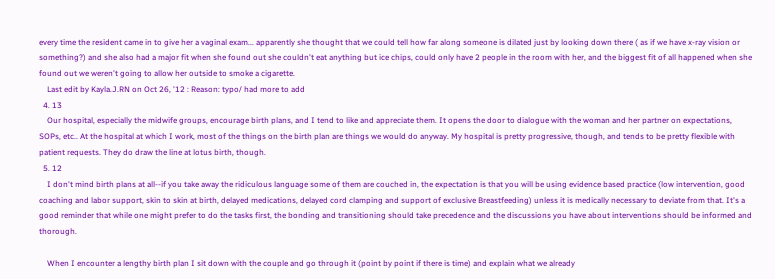every time the resident came in to give her a vaginal exam... apparently she thought that we could tell how far along someone is dilated just by looking down there ( as if we have x-ray vision or something?) and she also had a major fit when she found out she couldn't eat anything but ice chips, could only have 2 people in the room with her, and the biggest fit of all happened when she found out we weren't going to allow her outside to smoke a cigarette.
    Last edit by Kayla.J.RN on Oct 26, '12 : Reason: typo/ had more to add
  4. 13
    Our hospital, especially the midwife groups, encourage birth plans, and I tend to like and appreciate them. It opens the door to dialogue with the woman and her partner on expectations, SOPs, etc.. At the hospital at which I work, most of the things on the birth plan are things we would do anyway. My hospital is pretty progressive, though, and tends to be pretty flexible with patient requests. They do draw the line at lotus birth, though.
  5. 12
    I don't mind birth plans at all--if you take away the ridiculous language some of them are couched in, the expectation is that you will be using evidence based practice (low intervention, good coaching and labor support, skin to skin at birth, delayed medications, delayed cord clamping and support of exclusive Breastfeeding) unless it is medically necessary to deviate from that. It's a good reminder that while one might prefer to do the tasks first, the bonding and transitioning should take precedence and the discussions you have about interventions should be informed and thorough.

    When I encounter a lengthy birth plan I sit down with the couple and go through it (point by point if there is time) and explain what we already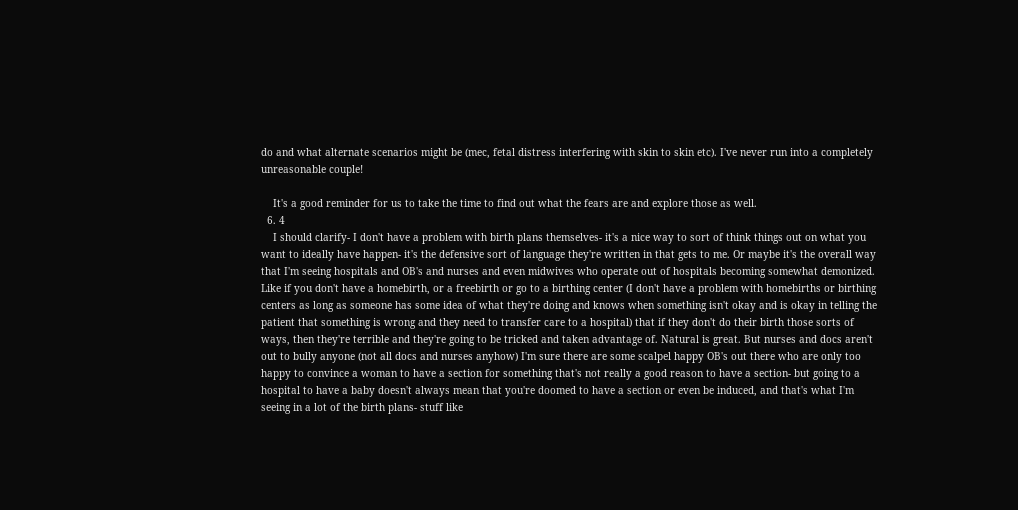do and what alternate scenarios might be (mec, fetal distress interfering with skin to skin etc). I've never run into a completely unreasonable couple!

    It's a good reminder for us to take the time to find out what the fears are and explore those as well.
  6. 4
    I should clarify- I don't have a problem with birth plans themselves- it's a nice way to sort of think things out on what you want to ideally have happen- it's the defensive sort of language they're written in that gets to me. Or maybe it's the overall way that I'm seeing hospitals and OB's and nurses and even midwives who operate out of hospitals becoming somewhat demonized. Like if you don't have a homebirth, or a freebirth or go to a birthing center (I don't have a problem with homebirths or birthing centers as long as someone has some idea of what they're doing and knows when something isn't okay and is okay in telling the patient that something is wrong and they need to transfer care to a hospital) that if they don't do their birth those sorts of ways, then they're terrible and they're going to be tricked and taken advantage of. Natural is great. But nurses and docs aren't out to bully anyone (not all docs and nurses anyhow) I'm sure there are some scalpel happy OB's out there who are only too happy to convince a woman to have a section for something that's not really a good reason to have a section- but going to a hospital to have a baby doesn't always mean that you're doomed to have a section or even be induced, and that's what I'm seeing in a lot of the birth plans- stuff like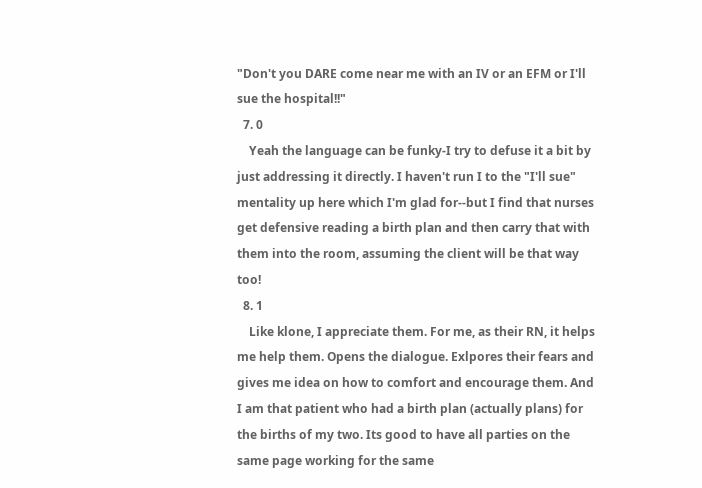"Don't you DARE come near me with an IV or an EFM or I'll sue the hospital!!"
  7. 0
    Yeah the language can be funky-I try to defuse it a bit by just addressing it directly. I haven't run I to the "I'll sue" mentality up here which I'm glad for--but I find that nurses get defensive reading a birth plan and then carry that with them into the room, assuming the client will be that way too!
  8. 1
    Like klone, I appreciate them. For me, as their RN, it helps me help them. Opens the dialogue. Exlpores their fears and gives me idea on how to comfort and encourage them. And I am that patient who had a birth plan (actually plans) for the births of my two. Its good to have all parties on the same page working for the same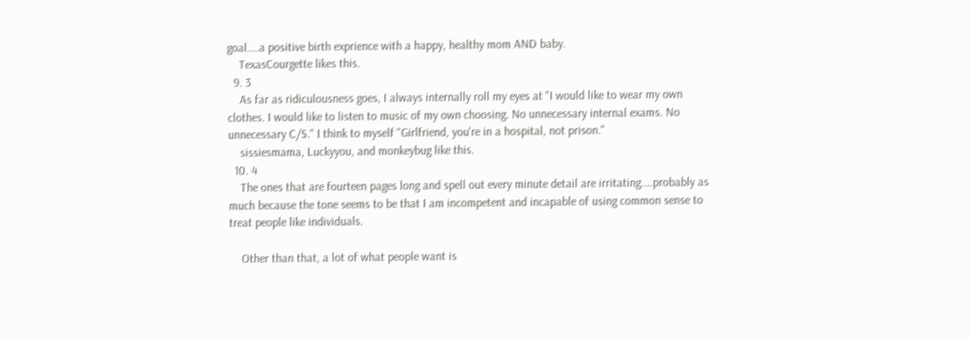goal....a positive birth exprience with a happy, healthy mom AND baby.
    TexasCourgette likes this.
  9. 3
    As far as ridiculousness goes, I always internally roll my eyes at "I would like to wear my own clothes. I would like to listen to music of my own choosing. No unnecessary internal exams. No unnecessary C/S." I think to myself "Girlfriend, you're in a hospital, not prison."
    sissiesmama, Luckyyou, and monkeybug like this.
  10. 4
    The ones that are fourteen pages long and spell out every minute detail are irritating....probably as much because the tone seems to be that I am incompetent and incapable of using common sense to treat people like individuals.

    Other than that, a lot of what people want is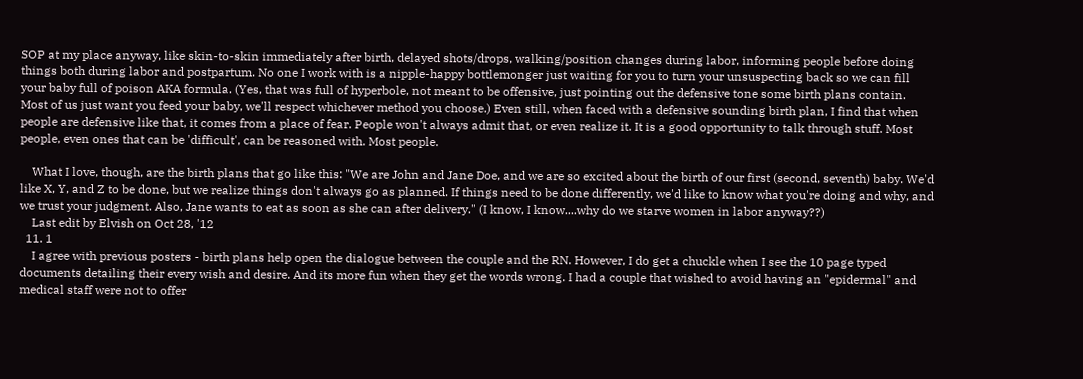SOP at my place anyway, like skin-to-skin immediately after birth, delayed shots/drops, walking/position changes during labor, informing people before doing things both during labor and postpartum. No one I work with is a nipple-happy bottlemonger just waiting for you to turn your unsuspecting back so we can fill your baby full of poison AKA formula. (Yes, that was full of hyperbole, not meant to be offensive, just pointing out the defensive tone some birth plans contain. Most of us just want you feed your baby, we'll respect whichever method you choose.) Even still, when faced with a defensive sounding birth plan, I find that when people are defensive like that, it comes from a place of fear. People won't always admit that, or even realize it. It is a good opportunity to talk through stuff. Most people, even ones that can be 'difficult', can be reasoned with. Most people.

    What I love, though, are the birth plans that go like this: "We are John and Jane Doe, and we are so excited about the birth of our first (second, seventh) baby. We'd like X, Y, and Z to be done, but we realize things don't always go as planned. If things need to be done differently, we'd like to know what you're doing and why, and we trust your judgment. Also, Jane wants to eat as soon as she can after delivery." (I know, I know....why do we starve women in labor anyway??)
    Last edit by Elvish on Oct 28, '12
  11. 1
    I agree with previous posters - birth plans help open the dialogue between the couple and the RN. However, I do get a chuckle when I see the 10 page typed documents detailing their every wish and desire. And its more fun when they get the words wrong. I had a couple that wished to avoid having an "epidermal" and medical staff were not to offer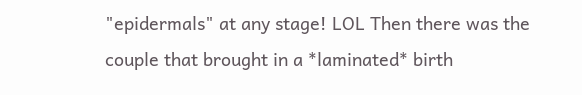"epidermals" at any stage! LOL Then there was the couple that brought in a *laminated* birth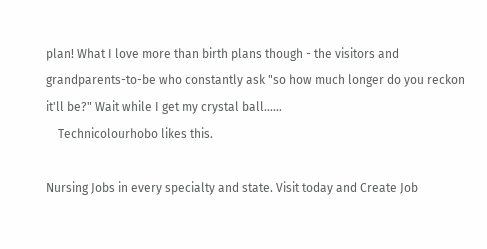plan! What I love more than birth plans though - the visitors and grandparents-to-be who constantly ask "so how much longer do you reckon it'll be?" Wait while I get my crystal ball......
    Technicolourhobo likes this.

Nursing Jobs in every specialty and state. Visit today and Create Job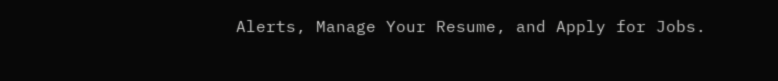Alerts, Manage Your Resume, and Apply for Jobs.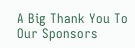A Big Thank You To Our Sponsors